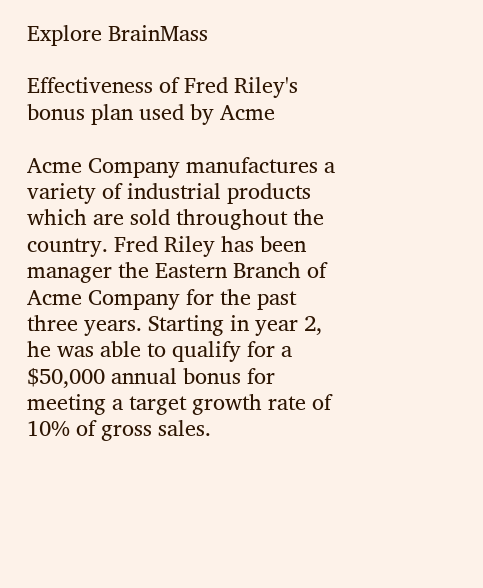Explore BrainMass

Effectiveness of Fred Riley's bonus plan used by Acme

Acme Company manufactures a variety of industrial products which are sold throughout the country. Fred Riley has been manager the Eastern Branch of Acme Company for the past three years. Starting in year 2, he was able to qualify for a $50,000 annual bonus for meeting a target growth rate of 10% of gross sales.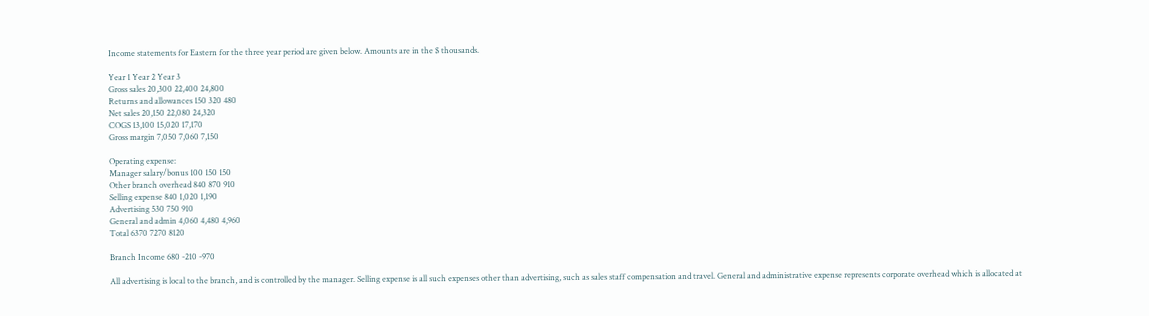Income statements for Eastern for the three year period are given below. Amounts are in the $ thousands.

Year 1 Year 2 Year 3
Gross sales 20,300 22,400 24,800
Returns and allowances 150 320 480
Net sales 20,150 22,080 24,320
COGS 13,100 15,020 17,170
Gross margin 7,050 7,060 7,150

Operating expense:
Manager salary/bonus 100 150 150
Other branch overhead 840 870 910
Selling expense 840 1,020 1,190
Advertising 530 750 910
General and admin 4,060 4,480 4,960
Total 6370 7270 8120

Branch Income 680 -210 -970

All advertising is local to the branch, and is controlled by the manager. Selling expense is all such expenses other than advertising, such as sales staff compensation and travel. General and administrative expense represents corporate overhead which is allocated at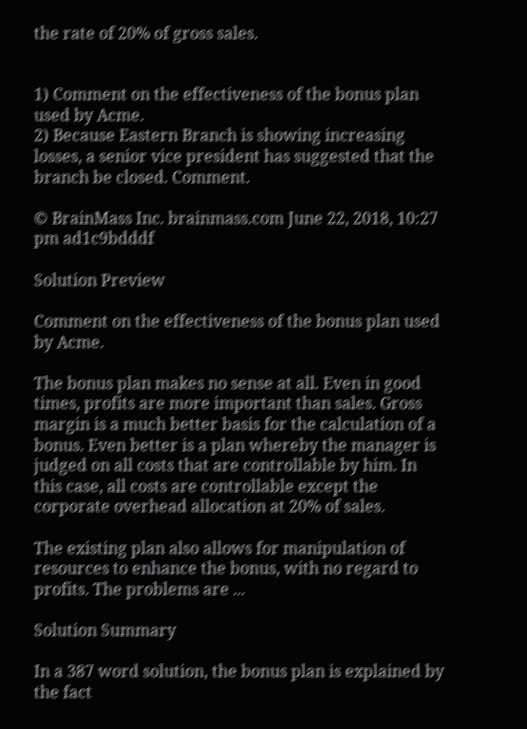the rate of 20% of gross sales.


1) Comment on the effectiveness of the bonus plan used by Acme.
2) Because Eastern Branch is showing increasing losses, a senior vice president has suggested that the branch be closed. Comment.

© BrainMass Inc. brainmass.com June 22, 2018, 10:27 pm ad1c9bdddf

Solution Preview

Comment on the effectiveness of the bonus plan used by Acme.

The bonus plan makes no sense at all. Even in good times, profits are more important than sales. Gross margin is a much better basis for the calculation of a bonus. Even better is a plan whereby the manager is judged on all costs that are controllable by him. In this case, all costs are controllable except the corporate overhead allocation at 20% of sales.

The existing plan also allows for manipulation of resources to enhance the bonus, with no regard to profits. The problems are ...

Solution Summary

In a 387 word solution, the bonus plan is explained by the fact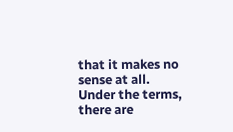that it makes no sense at all. Under the terms, there are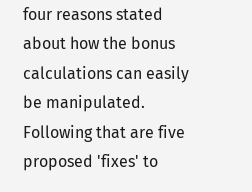four reasons stated about how the bonus calculations can easily be manipulated. Following that are five proposed 'fixes' to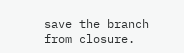save the branch from closure.